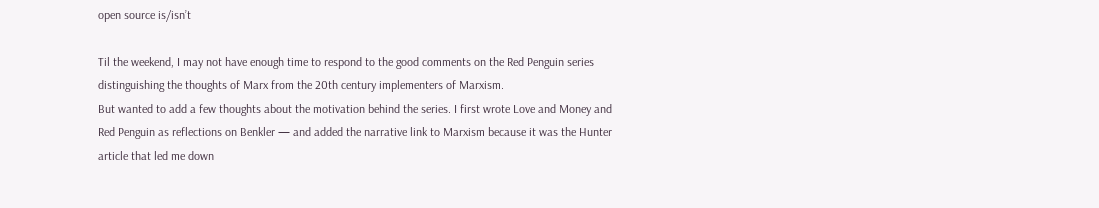open source is/isn’t

Til the weekend, I may not have enough time to respond to the good comments on the Red Penguin series distinguishing the thoughts of Marx from the 20th century implementers of Marxism.
But wanted to add a few thoughts about the motivation behind the series. I first wrote Love and Money and Red Penguin as reflections on Benkler — and added the narrative link to Marxism because it was the Hunter article that led me down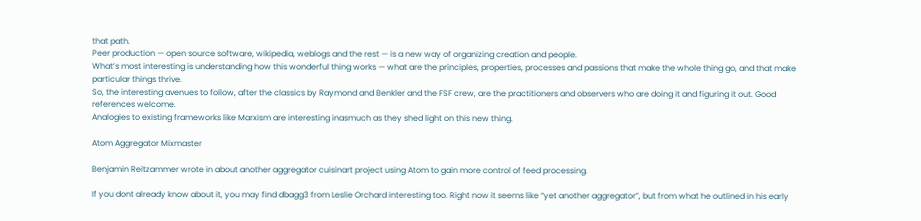that path.
Peer production — open source software, wikipedia, weblogs and the rest — is a new way of organizing creation and people.
What’s most interesting is understanding how this wonderful thing works — what are the principles, properties, processes and passions that make the whole thing go, and that make particular things thrive.
So, the interesting avenues to follow, after the classics by Raymond and Benkler and the FSF crew, are the practitioners and observers who are doing it and figuring it out. Good references welcome.
Analogies to existing frameworks like Marxism are interesting inasmuch as they shed light on this new thing.

Atom Aggregator Mixmaster

Benjamin Reitzammer wrote in about another aggregator cuisinart project using Atom to gain more control of feed processing.

If you dont already know about it, you may find dbagg3 from Leslie Orchard interesting too. Right now it seems like “yet another aggregator”, but from what he outlined in his early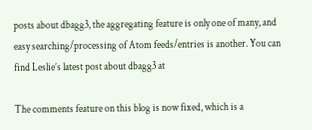posts about dbagg3, the aggregating feature is only one of many, and easy searching/processing of Atom feeds/entries is another. You can find Leslie’s latest post about dbagg3 at

The comments feature on this blog is now fixed, which is a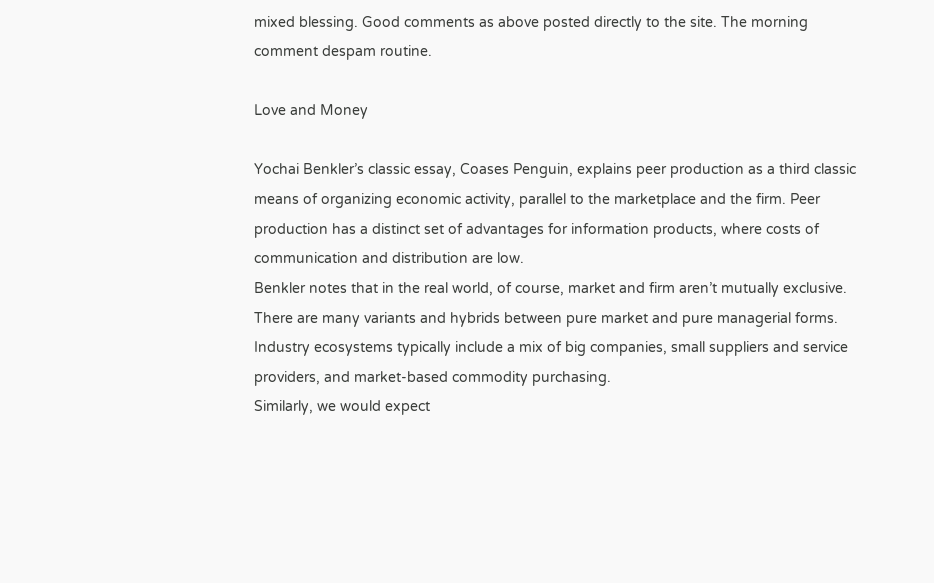mixed blessing. Good comments as above posted directly to the site. The morning comment despam routine.

Love and Money

Yochai Benkler’s classic essay, Coases Penguin, explains peer production as a third classic means of organizing economic activity, parallel to the marketplace and the firm. Peer production has a distinct set of advantages for information products, where costs of communication and distribution are low.
Benkler notes that in the real world, of course, market and firm aren’t mutually exclusive. There are many variants and hybrids between pure market and pure managerial forms. Industry ecosystems typically include a mix of big companies, small suppliers and service providers, and market-based commodity purchasing.
Similarly, we would expect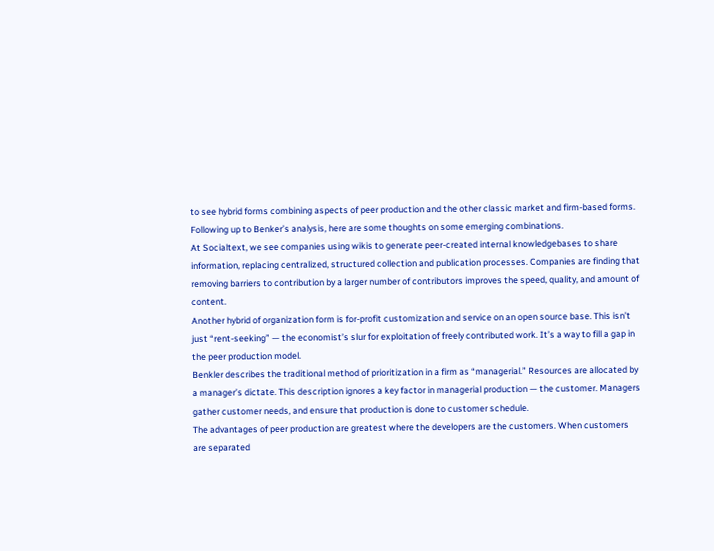to see hybrid forms combining aspects of peer production and the other classic market and firm-based forms. Following up to Benker’s analysis, here are some thoughts on some emerging combinations.
At Socialtext, we see companies using wikis to generate peer-created internal knowledgebases to share information, replacing centralized, structured collection and publication processes. Companies are finding that removing barriers to contribution by a larger number of contributors improves the speed, quality, and amount of content.
Another hybrid of organization form is for-profit customization and service on an open source base. This isn’t just “rent-seeking” — the economist’s slur for exploitation of freely contributed work. It’s a way to fill a gap in the peer production model.
Benkler describes the traditional method of prioritization in a firm as “managerial.” Resources are allocated by a manager’s dictate. This description ignores a key factor in managerial production — the customer. Managers gather customer needs, and ensure that production is done to customer schedule.
The advantages of peer production are greatest where the developers are the customers. When customers are separated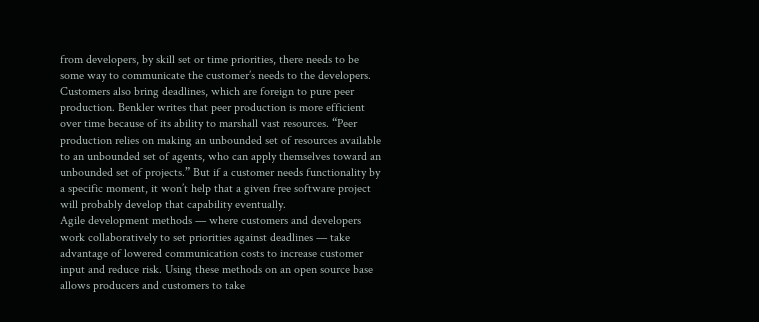from developers, by skill set or time priorities, there needs to be some way to communicate the customer’s needs to the developers. Customers also bring deadlines, which are foreign to pure peer production. Benkler writes that peer production is more efficient over time because of its ability to marshall vast resources. “Peer production relies on making an unbounded set of resources available to an unbounded set of agents, who can apply themselves toward an unbounded set of projects.” But if a customer needs functionality by a specific moment, it won’t help that a given free software project will probably develop that capability eventually.
Agile development methods — where customers and developers work collaboratively to set priorities against deadlines — take advantage of lowered communication costs to increase customer input and reduce risk. Using these methods on an open source base allows producers and customers to take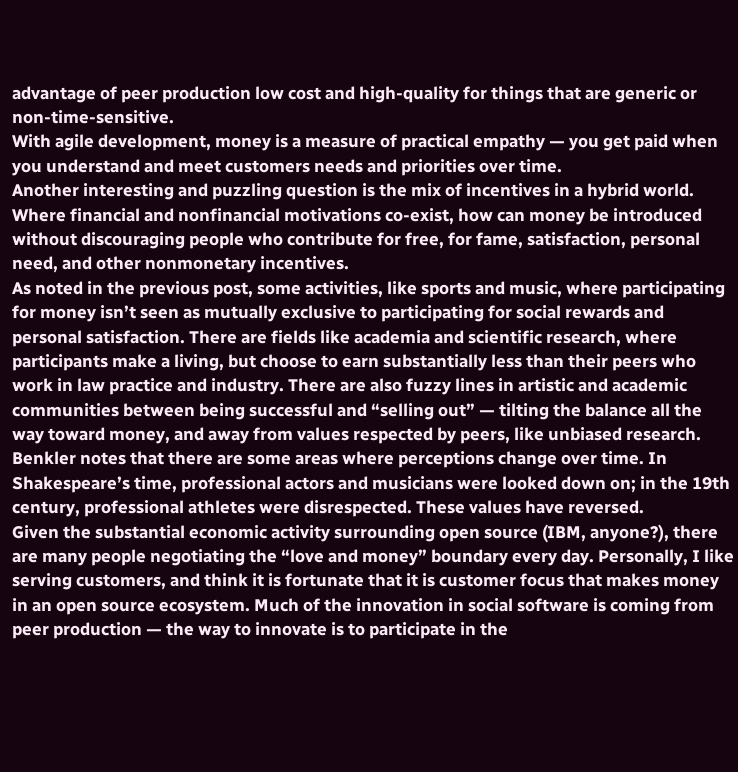advantage of peer production low cost and high-quality for things that are generic or non-time-sensitive.
With agile development, money is a measure of practical empathy — you get paid when you understand and meet customers needs and priorities over time.
Another interesting and puzzling question is the mix of incentives in a hybrid world. Where financial and nonfinancial motivations co-exist, how can money be introduced without discouraging people who contribute for free, for fame, satisfaction, personal need, and other nonmonetary incentives.
As noted in the previous post, some activities, like sports and music, where participating for money isn’t seen as mutually exclusive to participating for social rewards and personal satisfaction. There are fields like academia and scientific research, where participants make a living, but choose to earn substantially less than their peers who work in law practice and industry. There are also fuzzy lines in artistic and academic communities between being successful and “selling out” — tilting the balance all the way toward money, and away from values respected by peers, like unbiased research.
Benkler notes that there are some areas where perceptions change over time. In Shakespeare’s time, professional actors and musicians were looked down on; in the 19th century, professional athletes were disrespected. These values have reversed.
Given the substantial economic activity surrounding open source (IBM, anyone?), there are many people negotiating the “love and money” boundary every day. Personally, I like serving customers, and think it is fortunate that it is customer focus that makes money in an open source ecosystem. Much of the innovation in social software is coming from peer production — the way to innovate is to participate in the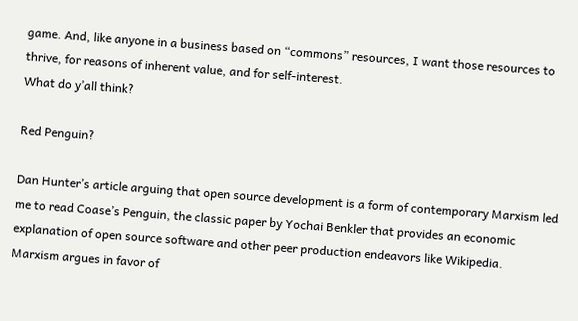game. And, like anyone in a business based on “commons” resources, I want those resources to thrive, for reasons of inherent value, and for self-interest.
What do y’all think?

Red Penguin?

Dan Hunter’s article arguing that open source development is a form of contemporary Marxism led me to read Coase’s Penguin, the classic paper by Yochai Benkler that provides an economic explanation of open source software and other peer production endeavors like Wikipedia.
Marxism argues in favor of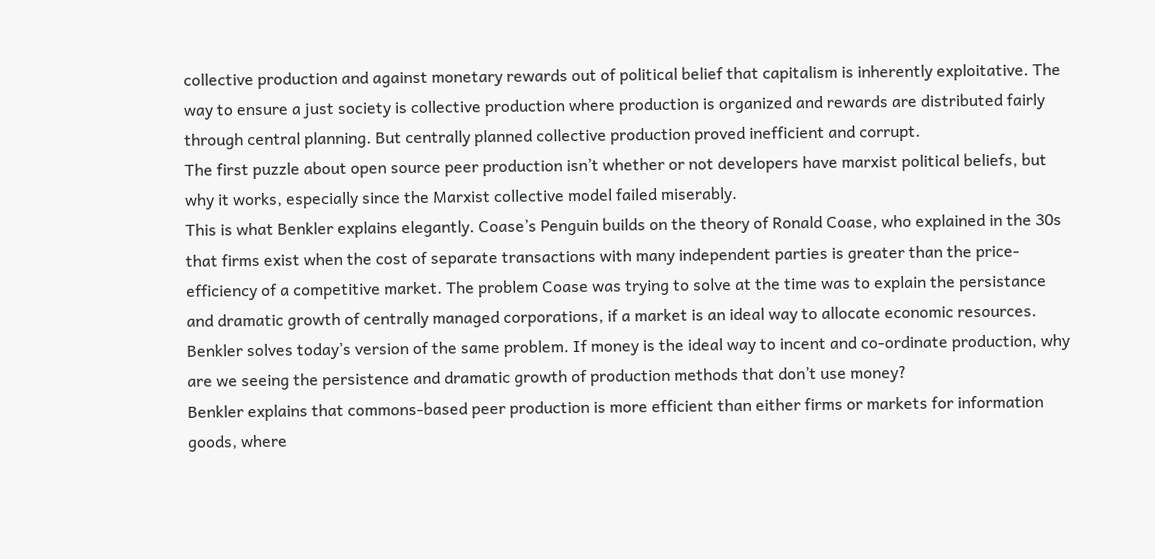collective production and against monetary rewards out of political belief that capitalism is inherently exploitative. The way to ensure a just society is collective production where production is organized and rewards are distributed fairly through central planning. But centrally planned collective production proved inefficient and corrupt.
The first puzzle about open source peer production isn’t whether or not developers have marxist political beliefs, but why it works, especially since the Marxist collective model failed miserably.
This is what Benkler explains elegantly. Coase’s Penguin builds on the theory of Ronald Coase, who explained in the 30s that firms exist when the cost of separate transactions with many independent parties is greater than the price-efficiency of a competitive market. The problem Coase was trying to solve at the time was to explain the persistance and dramatic growth of centrally managed corporations, if a market is an ideal way to allocate economic resources.
Benkler solves today’s version of the same problem. If money is the ideal way to incent and co-ordinate production, why are we seeing the persistence and dramatic growth of production methods that don’t use money?
Benkler explains that commons-based peer production is more efficient than either firms or markets for information goods, where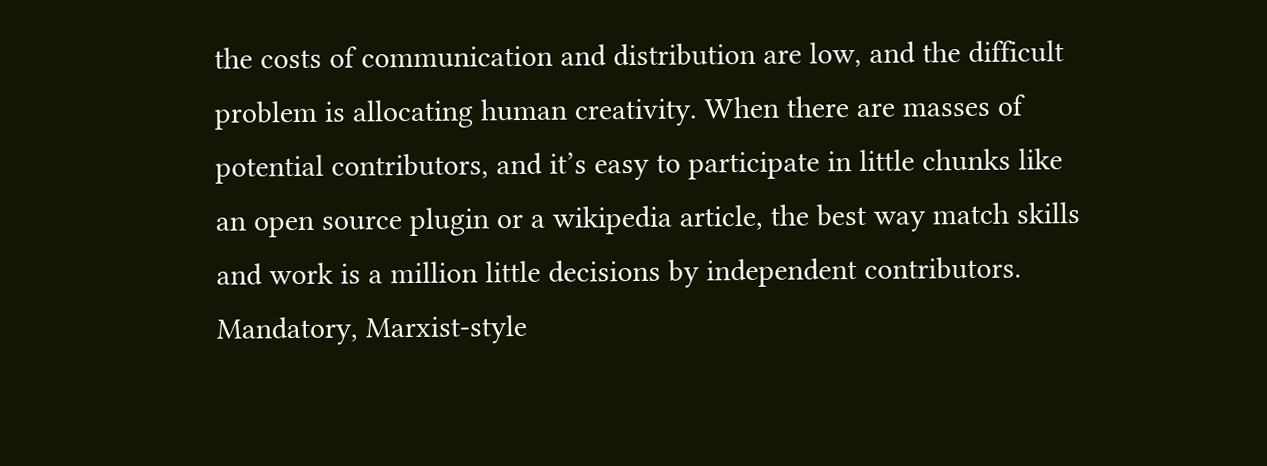the costs of communication and distribution are low, and the difficult problem is allocating human creativity. When there are masses of potential contributors, and it’s easy to participate in little chunks like an open source plugin or a wikipedia article, the best way match skills and work is a million little decisions by independent contributors.
Mandatory, Marxist-style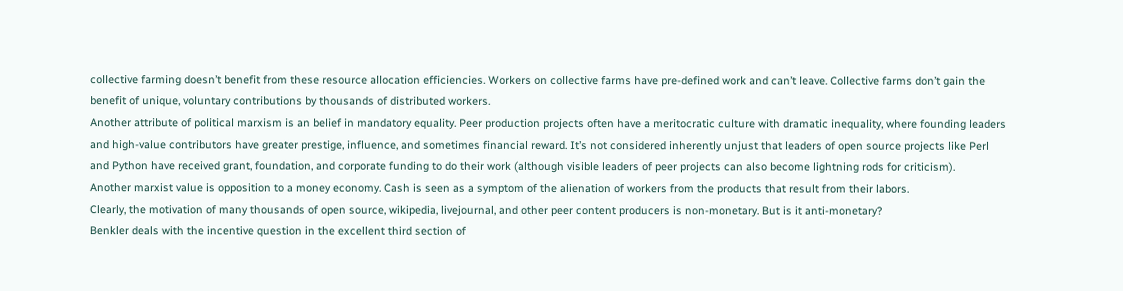collective farming doesn’t benefit from these resource allocation efficiencies. Workers on collective farms have pre-defined work and can’t leave. Collective farms don’t gain the benefit of unique, voluntary contributions by thousands of distributed workers.
Another attribute of political marxism is an belief in mandatory equality. Peer production projects often have a meritocratic culture with dramatic inequality, where founding leaders and high-value contributors have greater prestige, influence, and sometimes financial reward. It’s not considered inherently unjust that leaders of open source projects like Perl and Python have received grant, foundation, and corporate funding to do their work (although visible leaders of peer projects can also become lightning rods for criticism).
Another marxist value is opposition to a money economy. Cash is seen as a symptom of the alienation of workers from the products that result from their labors.
Clearly, the motivation of many thousands of open source, wikipedia, livejournal, and other peer content producers is non-monetary. But is it anti-monetary?
Benkler deals with the incentive question in the excellent third section of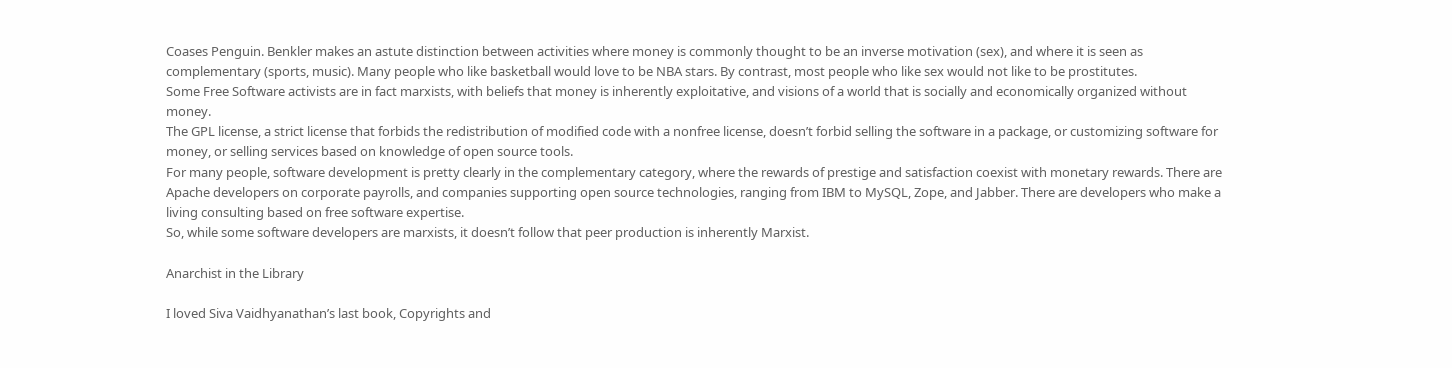Coases Penguin. Benkler makes an astute distinction between activities where money is commonly thought to be an inverse motivation (sex), and where it is seen as complementary (sports, music). Many people who like basketball would love to be NBA stars. By contrast, most people who like sex would not like to be prostitutes.
Some Free Software activists are in fact marxists, with beliefs that money is inherently exploitative, and visions of a world that is socially and economically organized without money.
The GPL license, a strict license that forbids the redistribution of modified code with a nonfree license, doesn’t forbid selling the software in a package, or customizing software for money, or selling services based on knowledge of open source tools.
For many people, software development is pretty clearly in the complementary category, where the rewards of prestige and satisfaction coexist with monetary rewards. There are Apache developers on corporate payrolls, and companies supporting open source technologies, ranging from IBM to MySQL, Zope, and Jabber. There are developers who make a living consulting based on free software expertise.
So, while some software developers are marxists, it doesn’t follow that peer production is inherently Marxist.

Anarchist in the Library

I loved Siva Vaidhyanathan’s last book, Copyrights and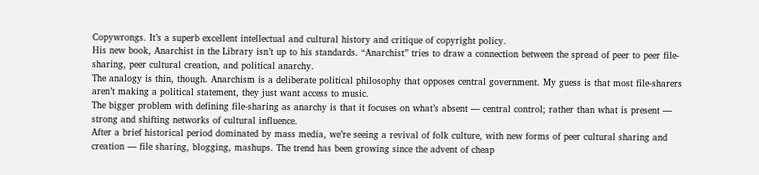Copywrongs. It’s a superb excellent intellectual and cultural history and critique of copyright policy.
His new book, Anarchist in the Library isn’t up to his standards. “Anarchist” tries to draw a connection between the spread of peer to peer file-sharing, peer cultural creation, and political anarchy.
The analogy is thin, though. Anarchism is a deliberate political philosophy that opposes central government. My guess is that most file-sharers aren’t making a political statement, they just want access to music.
The bigger problem with defining file-sharing as anarchy is that it focuses on what’s absent — central control; rather than what is present — strong and shifting networks of cultural influence.
After a brief historical period dominated by mass media, we’re seeing a revival of folk culture, with new forms of peer cultural sharing and creation — file sharing, blogging, mashups. The trend has been growing since the advent of cheap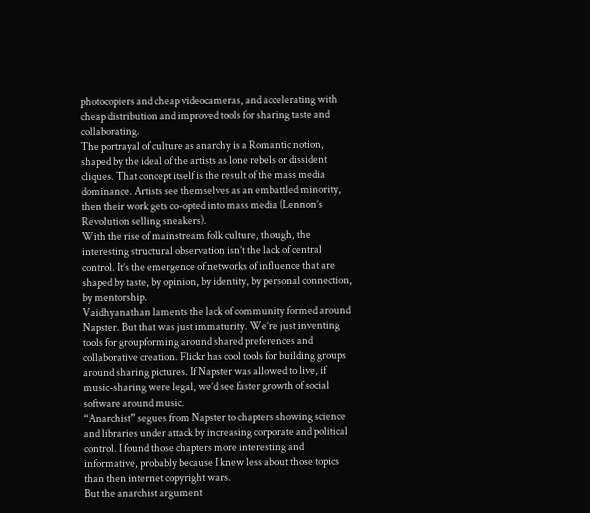photocopiers and cheap videocameras, and accelerating with cheap distribution and improved tools for sharing taste and collaborating.
The portrayal of culture as anarchy is a Romantic notion, shaped by the ideal of the artists as lone rebels or dissident cliques. That concept itself is the result of the mass media dominance. Artists see themselves as an embattled minority, then their work gets co-opted into mass media (Lennon’s Revolution selling sneakers).
With the rise of mainstream folk culture, though, the interesting structural observation isn’t the lack of central control. It’s the emergence of networks of influence that are shaped by taste, by opinion, by identity, by personal connection, by mentorship.
Vaidhyanathan laments the lack of community formed around Napster. But that was just immaturity. We’re just inventing tools for groupforming around shared preferences and collaborative creation. Flickr has cool tools for building groups around sharing pictures. If Napster was allowed to live, if music-sharing were legal, we’d see faster growth of social software around music.
“Anarchist” segues from Napster to chapters showing science and libraries under attack by increasing corporate and political control. I found those chapters more interesting and informative, probably because I knew less about those topics than then internet copyright wars.
But the anarchist argument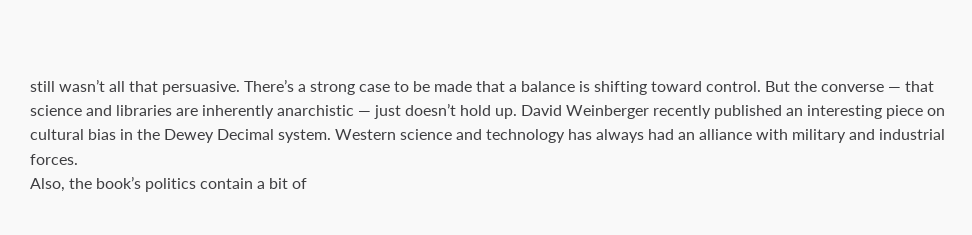still wasn’t all that persuasive. There’s a strong case to be made that a balance is shifting toward control. But the converse — that science and libraries are inherently anarchistic — just doesn’t hold up. David Weinberger recently published an interesting piece on cultural bias in the Dewey Decimal system. Western science and technology has always had an alliance with military and industrial forces.
Also, the book’s politics contain a bit of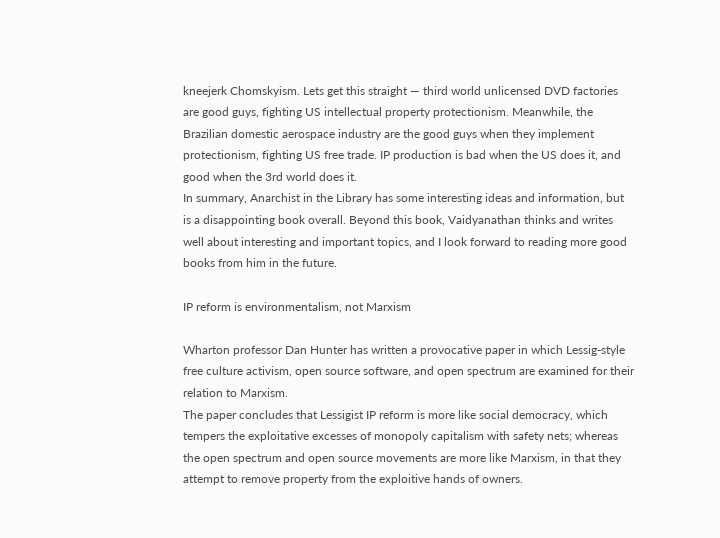kneejerk Chomskyism. Lets get this straight — third world unlicensed DVD factories are good guys, fighting US intellectual property protectionism. Meanwhile, the Brazilian domestic aerospace industry are the good guys when they implement protectionism, fighting US free trade. IP production is bad when the US does it, and good when the 3rd world does it.
In summary, Anarchist in the Library has some interesting ideas and information, but is a disappointing book overall. Beyond this book, Vaidyanathan thinks and writes well about interesting and important topics, and I look forward to reading more good books from him in the future.

IP reform is environmentalism, not Marxism

Wharton professor Dan Hunter has written a provocative paper in which Lessig-style free culture activism, open source software, and open spectrum are examined for their relation to Marxism.
The paper concludes that Lessigist IP reform is more like social democracy, which tempers the exploitative excesses of monopoly capitalism with safety nets; whereas the open spectrum and open source movements are more like Marxism, in that they attempt to remove property from the exploitive hands of owners.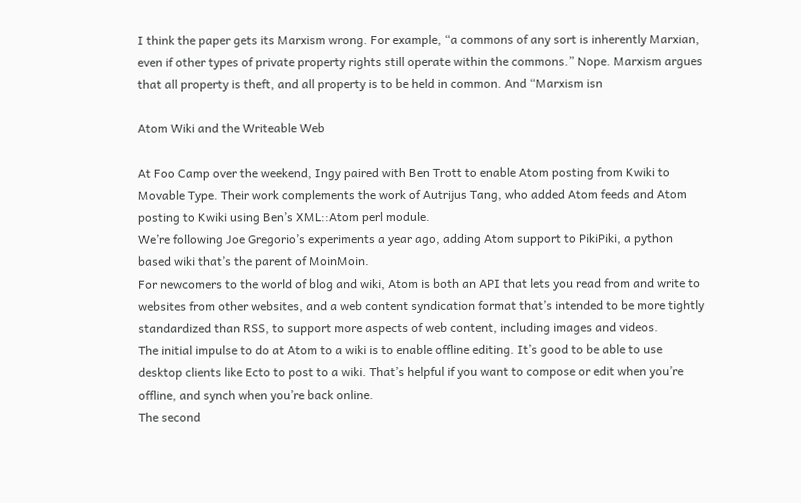I think the paper gets its Marxism wrong. For example, “a commons of any sort is inherently Marxian, even if other types of private property rights still operate within the commons.” Nope. Marxism argues that all property is theft, and all property is to be held in common. And “Marxism isn

Atom Wiki and the Writeable Web

At Foo Camp over the weekend, Ingy paired with Ben Trott to enable Atom posting from Kwiki to Movable Type. Their work complements the work of Autrijus Tang, who added Atom feeds and Atom posting to Kwiki using Ben’s XML::Atom perl module.
We’re following Joe Gregorio’s experiments a year ago, adding Atom support to PikiPiki, a python based wiki that’s the parent of MoinMoin.
For newcomers to the world of blog and wiki, Atom is both an API that lets you read from and write to websites from other websites, and a web content syndication format that’s intended to be more tightly standardized than RSS, to support more aspects of web content, including images and videos.
The initial impulse to do at Atom to a wiki is to enable offline editing. It’s good to be able to use desktop clients like Ecto to post to a wiki. That’s helpful if you want to compose or edit when you’re offline, and synch when you’re back online.
The second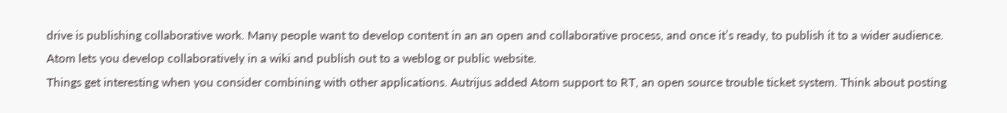drive is publishing collaborative work. Many people want to develop content in an an open and collaborative process, and once it’s ready, to publish it to a wider audience. Atom lets you develop collaboratively in a wiki and publish out to a weblog or public website.
Things get interesting when you consider combining with other applications. Autrijus added Atom support to RT, an open source trouble ticket system. Think about posting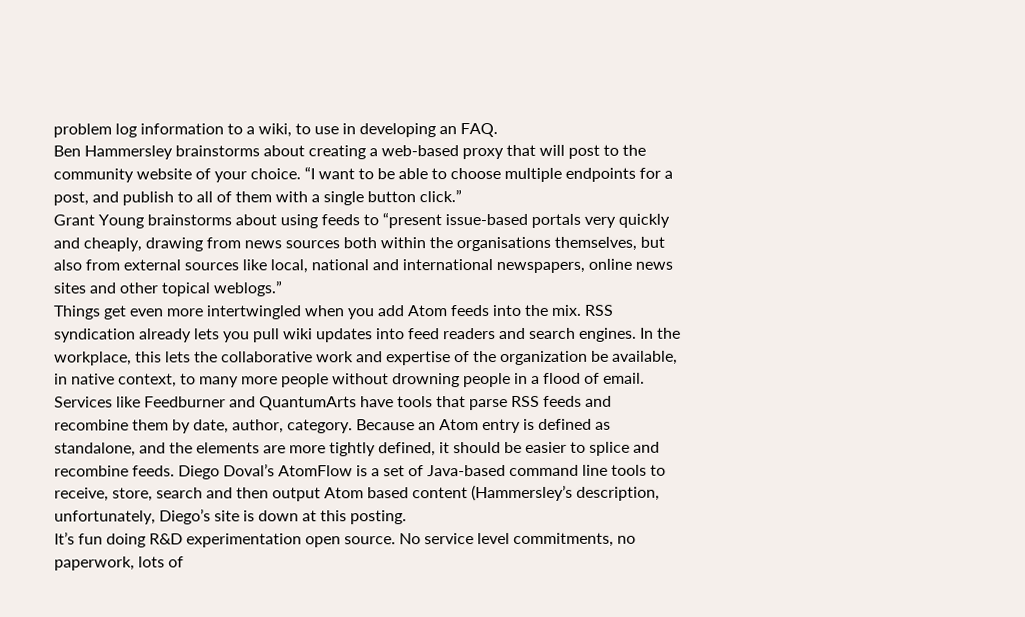problem log information to a wiki, to use in developing an FAQ.
Ben Hammersley brainstorms about creating a web-based proxy that will post to the community website of your choice. “I want to be able to choose multiple endpoints for a post, and publish to all of them with a single button click.”
Grant Young brainstorms about using feeds to “present issue-based portals very quickly and cheaply, drawing from news sources both within the organisations themselves, but also from external sources like local, national and international newspapers, online news sites and other topical weblogs.”
Things get even more intertwingled when you add Atom feeds into the mix. RSS syndication already lets you pull wiki updates into feed readers and search engines. In the workplace, this lets the collaborative work and expertise of the organization be available, in native context, to many more people without drowning people in a flood of email.
Services like Feedburner and QuantumArts have tools that parse RSS feeds and recombine them by date, author, category. Because an Atom entry is defined as standalone, and the elements are more tightly defined, it should be easier to splice and recombine feeds. Diego Doval’s AtomFlow is a set of Java-based command line tools to receive, store, search and then output Atom based content (Hammersley’s description, unfortunately, Diego’s site is down at this posting.
It’s fun doing R&D experimentation open source. No service level commitments, no paperwork, lots of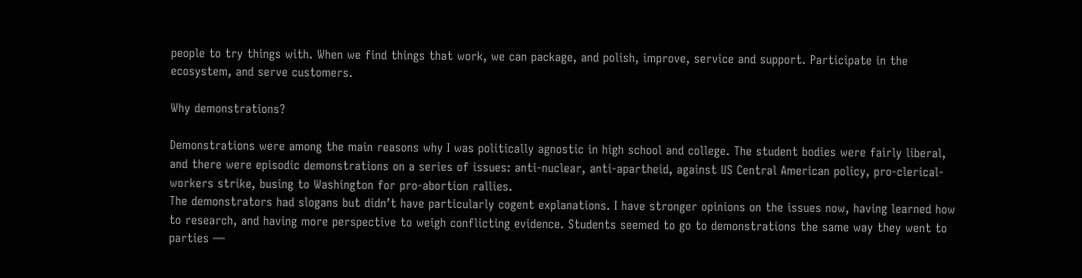people to try things with. When we find things that work, we can package, and polish, improve, service and support. Participate in the ecosystem, and serve customers.

Why demonstrations?

Demonstrations were among the main reasons why I was politically agnostic in high school and college. The student bodies were fairly liberal, and there were episodic demonstrations on a series of issues: anti-nuclear, anti-apartheid, against US Central American policy, pro-clerical-workers strike, busing to Washington for pro-abortion rallies.
The demonstrators had slogans but didn’t have particularly cogent explanations. I have stronger opinions on the issues now, having learned how to research, and having more perspective to weigh conflicting evidence. Students seemed to go to demonstrations the same way they went to parties —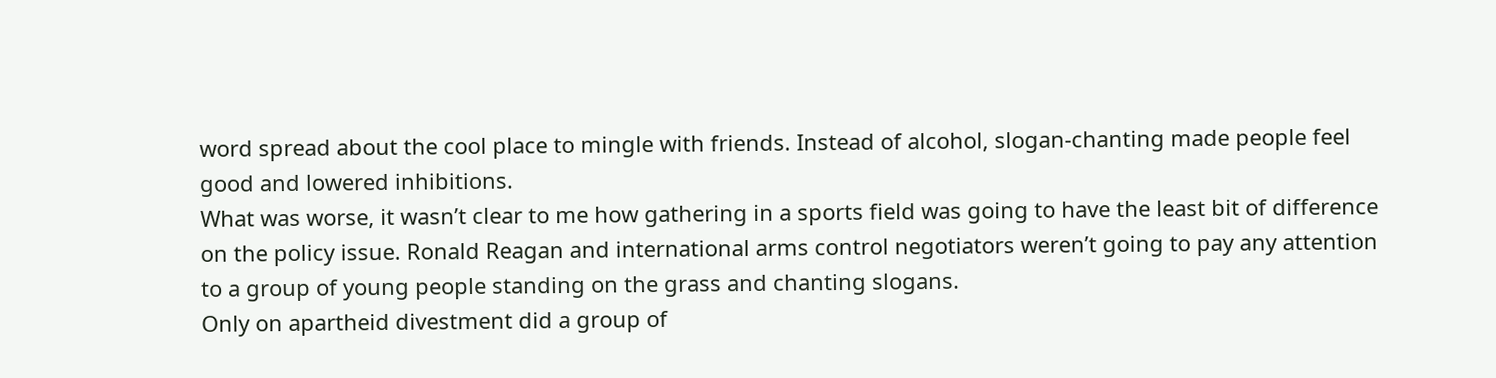word spread about the cool place to mingle with friends. Instead of alcohol, slogan-chanting made people feel good and lowered inhibitions.
What was worse, it wasn’t clear to me how gathering in a sports field was going to have the least bit of difference on the policy issue. Ronald Reagan and international arms control negotiators weren’t going to pay any attention to a group of young people standing on the grass and chanting slogans.
Only on apartheid divestment did a group of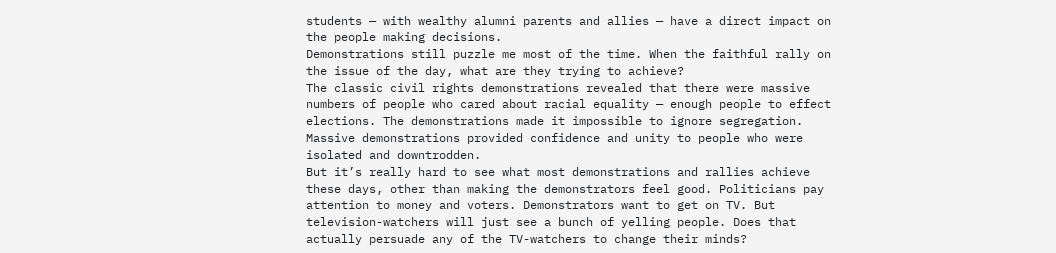students — with wealthy alumni parents and allies — have a direct impact on the people making decisions.
Demonstrations still puzzle me most of the time. When the faithful rally on the issue of the day, what are they trying to achieve?
The classic civil rights demonstrations revealed that there were massive numbers of people who cared about racial equality — enough people to effect elections. The demonstrations made it impossible to ignore segregation. Massive demonstrations provided confidence and unity to people who were isolated and downtrodden.
But it’s really hard to see what most demonstrations and rallies achieve these days, other than making the demonstrators feel good. Politicians pay attention to money and voters. Demonstrators want to get on TV. But television-watchers will just see a bunch of yelling people. Does that actually persuade any of the TV-watchers to change their minds?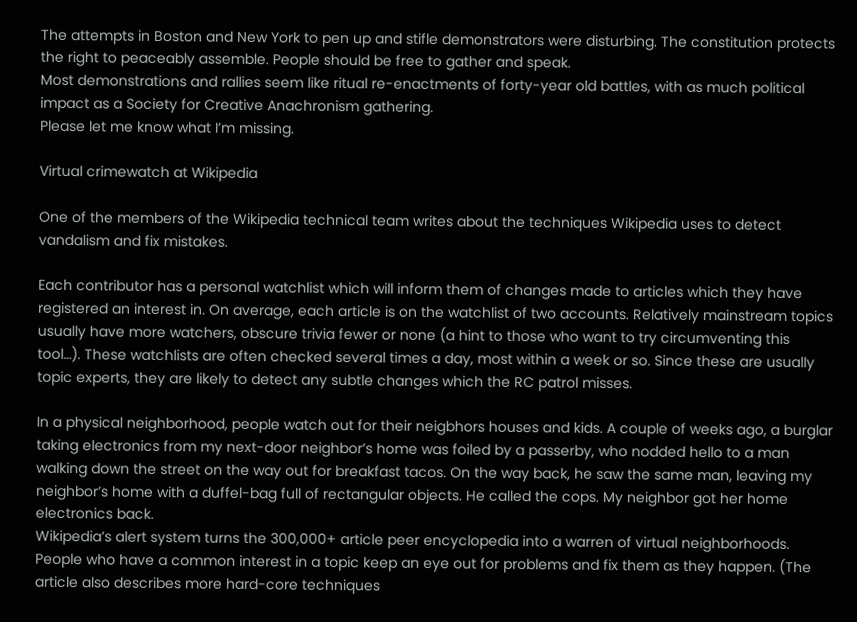The attempts in Boston and New York to pen up and stifle demonstrators were disturbing. The constitution protects the right to peaceably assemble. People should be free to gather and speak.
Most demonstrations and rallies seem like ritual re-enactments of forty-year old battles, with as much political impact as a Society for Creative Anachronism gathering.
Please let me know what I’m missing.

Virtual crimewatch at Wikipedia

One of the members of the Wikipedia technical team writes about the techniques Wikipedia uses to detect vandalism and fix mistakes.

Each contributor has a personal watchlist which will inform them of changes made to articles which they have registered an interest in. On average, each article is on the watchlist of two accounts. Relatively mainstream topics usually have more watchers, obscure trivia fewer or none (a hint to those who want to try circumventing this tool…). These watchlists are often checked several times a day, most within a week or so. Since these are usually topic experts, they are likely to detect any subtle changes which the RC patrol misses.

In a physical neighborhood, people watch out for their neigbhors houses and kids. A couple of weeks ago, a burglar taking electronics from my next-door neighbor’s home was foiled by a passerby, who nodded hello to a man walking down the street on the way out for breakfast tacos. On the way back, he saw the same man, leaving my neighbor’s home with a duffel-bag full of rectangular objects. He called the cops. My neighbor got her home electronics back.
Wikipedia’s alert system turns the 300,000+ article peer encyclopedia into a warren of virtual neighborhoods. People who have a common interest in a topic keep an eye out for problems and fix them as they happen. (The article also describes more hard-core techniques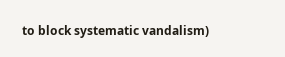to block systematic vandalism)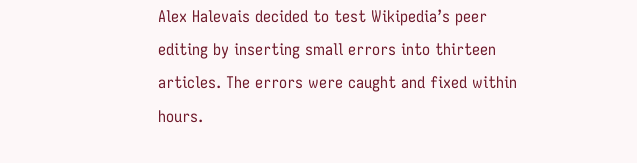Alex Halevais decided to test Wikipedia’s peer editing by inserting small errors into thirteen articles. The errors were caught and fixed within hours.